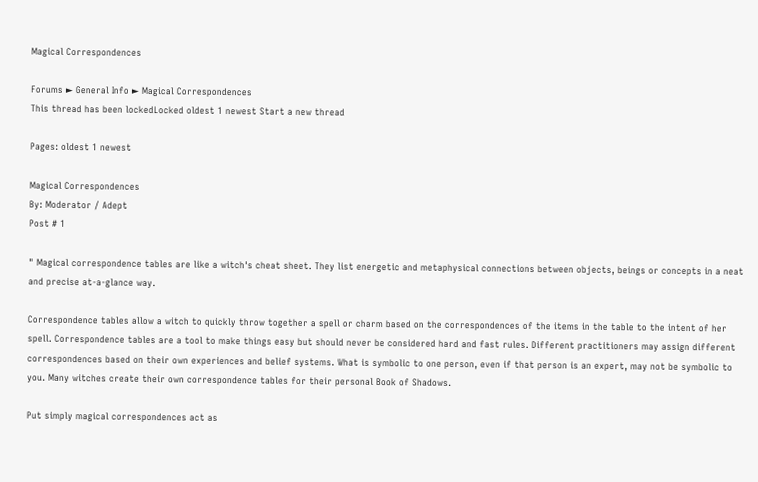Magical Correspondences

Forums ► General Info ► Magical Correspondences
This thread has been lockedLocked oldest 1 newest Start a new thread

Pages: oldest 1 newest

Magical Correspondences
By: Moderator / Adept
Post # 1

" Magical correspondence tables are like a witch's cheat sheet. They list energetic and metaphysical connections between objects, beings or concepts in a neat and precise at-a-glance way.

Correspondence tables allow a witch to quickly throw together a spell or charm based on the correspondences of the items in the table to the intent of her spell. Correspondence tables are a tool to make things easy but should never be considered hard and fast rules. Different practitioners may assign different correspondences based on their own experiences and belief systems. What is symbolic to one person, even if that person is an expert, may not be symbolic to you. Many witches create their own correspondence tables for their personal Book of Shadows.

Put simply magical correspondences act as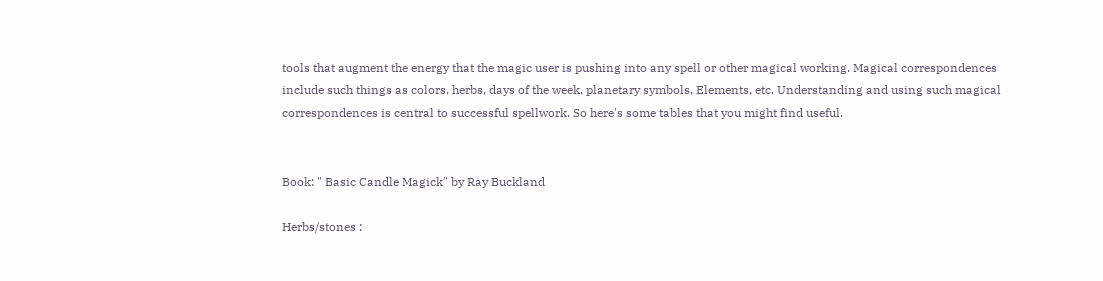tools that augment the energy that the magic user is pushing into any spell or other magical working. Magical correspondences include such things as colors, herbs, days of the week, planetary symbols, Elements, etc. Understanding and using such magical correspondences is central to successful spellwork. So here's some tables that you might find useful.


Book: " Basic Candle Magick" by Ray Buckland

Herbs/stones :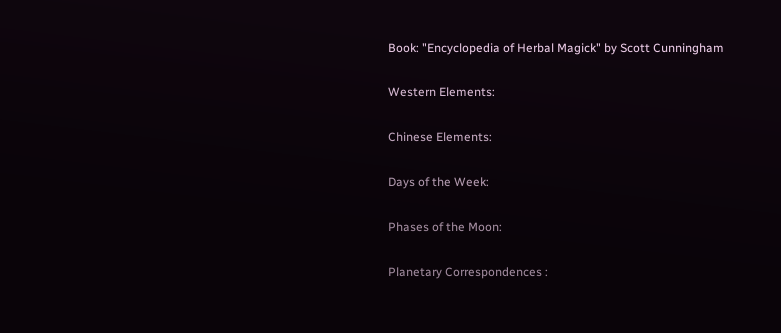Book: "Encyclopedia of Herbal Magick" by Scott Cunningham

Western Elements:

Chinese Elements:

Days of the Week:

Phases of the Moon:

Planetary Correspondences :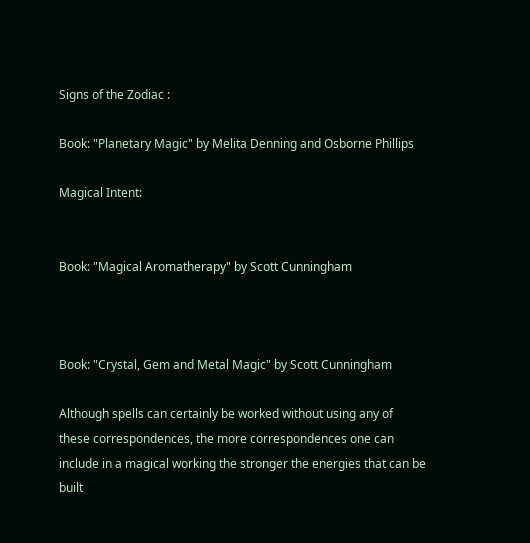Signs of the Zodiac :

Book: "Planetary Magic" by Melita Denning and Osborne Phillips

Magical Intent:


Book: "Magical Aromatherapy" by Scott Cunningham



Book: "Crystal, Gem and Metal Magic" by Scott Cunningham

Although spells can certainly be worked without using any of these correspondences, the more correspondences one can include in a magical working the stronger the energies that can be built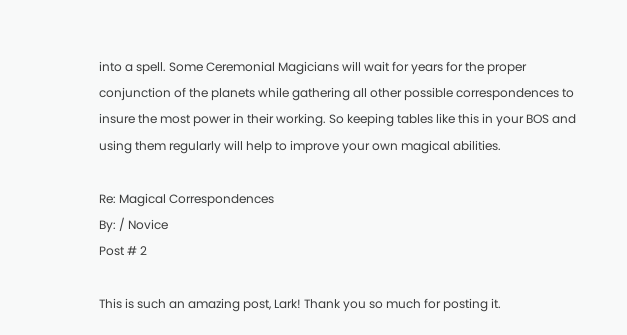into a spell. Some Ceremonial Magicians will wait for years for the proper conjunction of the planets while gathering all other possible correspondences to insure the most power in their working. So keeping tables like this in your BOS and using them regularly will help to improve your own magical abilities.

Re: Magical Correspondences
By: / Novice
Post # 2

This is such an amazing post, Lark! Thank you so much for posting it.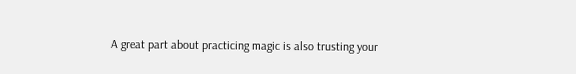A great part about practicing magic is also trusting your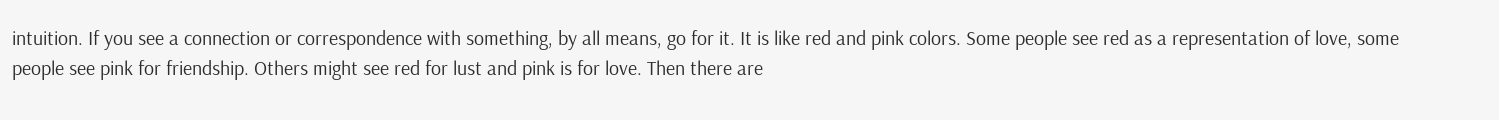intuition. If you see a connection or correspondence with something, by all means, go for it. It is like red and pink colors. Some people see red as a representation of love, some people see pink for friendship. Others might see red for lust and pink is for love. Then there are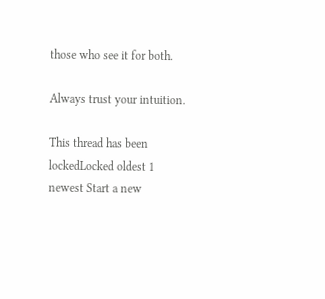those who see it for both.

Always trust your intuition.

This thread has been lockedLocked oldest 1 newest Start a new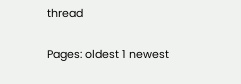thread

Pages: oldest 1 newest